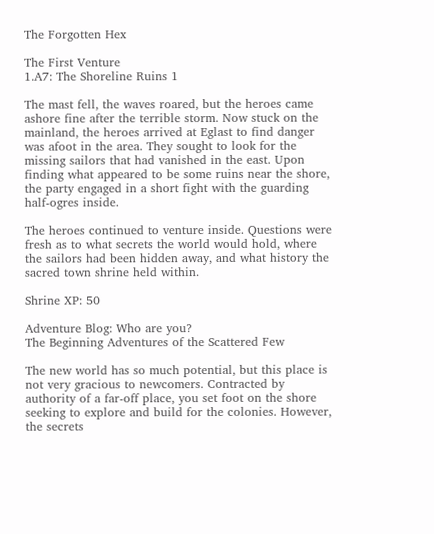The Forgotten Hex

The First Venture
1.A7: The Shoreline Ruins 1

The mast fell, the waves roared, but the heroes came ashore fine after the terrible storm. Now stuck on the mainland, the heroes arrived at Eglast to find danger was afoot in the area. They sought to look for the missing sailors that had vanished in the east. Upon finding what appeared to be some ruins near the shore, the party engaged in a short fight with the guarding half-ogres inside.

The heroes continued to venture inside. Questions were fresh as to what secrets the world would hold, where the sailors had been hidden away, and what history the sacred town shrine held within.

Shrine XP: 50

Adventure Blog: Who are you?
The Beginning Adventures of the Scattered Few

The new world has so much potential, but this place is not very gracious to newcomers. Contracted by authority of a far-off place, you set foot on the shore seeking to explore and build for the colonies. However, the secrets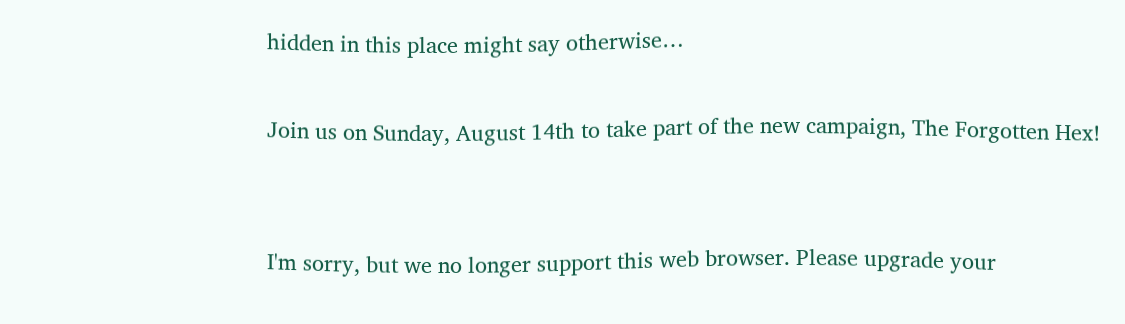hidden in this place might say otherwise…

Join us on Sunday, August 14th to take part of the new campaign, The Forgotten Hex!


I'm sorry, but we no longer support this web browser. Please upgrade your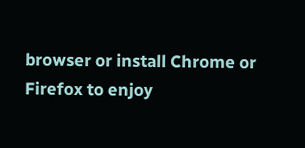browser or install Chrome or Firefox to enjoy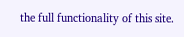the full functionality of this site.